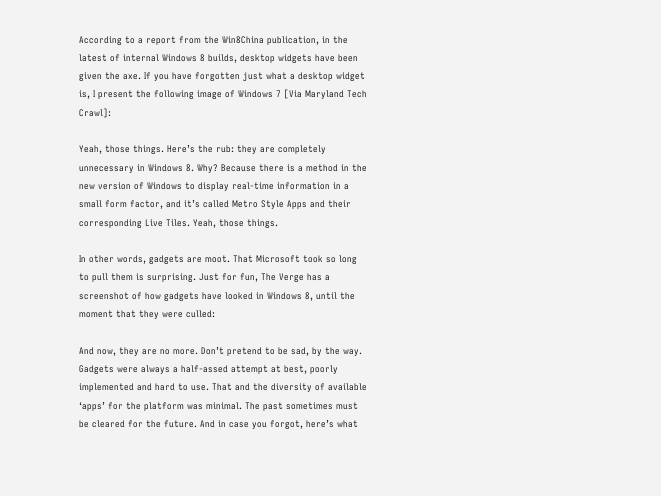According to a report from the Win8China publication, in the latest of internal Windows 8 builds, desktop widgets have been given the axe. If you have forgotten just what a desktop widget is, I present the following image of Windows 7 [Via Maryland Tech Crawl]:

Yeah, those things. Here’s the rub: they are completely unnecessary in Windows 8. Why? Because there is a method in the new version of Windows to display real-time information in a small form factor, and it’s called Metro Style Apps and their corresponding Live Tiles. Yeah, those things.

In other words, gadgets are moot. That Microsoft took so long to pull them is surprising. Just for fun, The Verge has a screenshot of how gadgets have looked in Windows 8, until the moment that they were culled:

And now, they are no more. Don’t pretend to be sad, by the way. Gadgets were always a half-assed attempt at best, poorly implemented and hard to use. That and the diversity of available ‘apps’ for the platform was minimal. The past sometimes must be cleared for the future. And in case you forgot, here’s what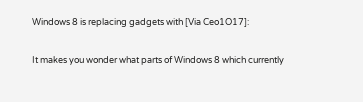Windows 8 is replacing gadgets with [Via Ceo1O17]:

It makes you wonder what parts of Windows 8 which currently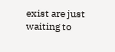exist are just waiting to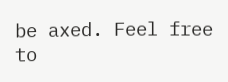be axed. Feel free to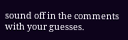sound off in the comments with your guesses.